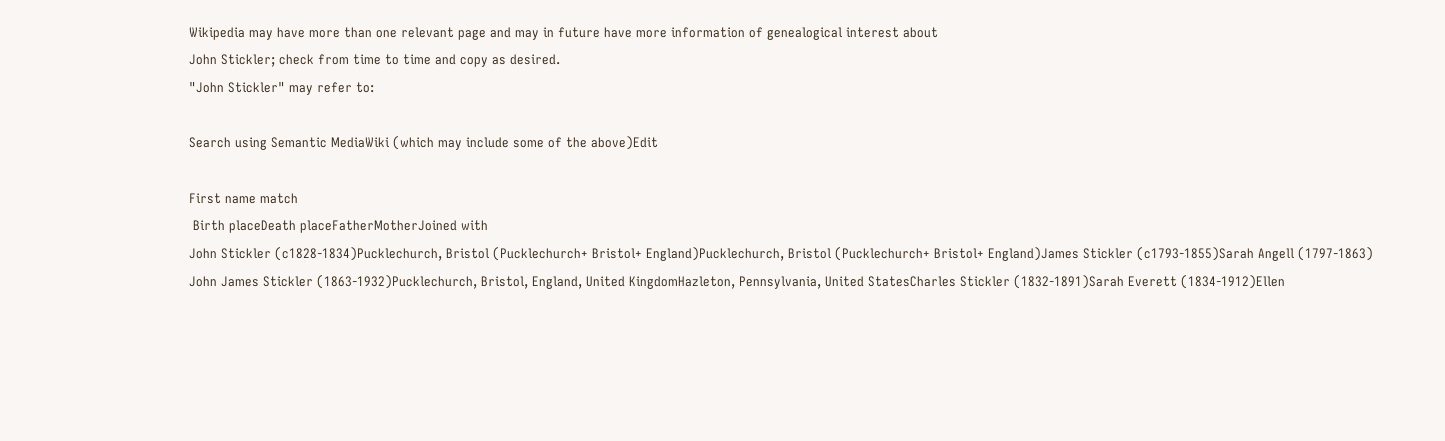Wikipedia may have more than one relevant page and may in future have more information of genealogical interest about
John Stickler; check from time to time and copy as desired.
"John Stickler" may refer to:

Search using Semantic MediaWiki (which may include some of the above)Edit

First name match
 Birth placeDeath placeFatherMotherJoined with
John Stickler (c1828-1834)Pucklechurch, Bristol (Pucklechurch+ Bristol+ England)Pucklechurch, Bristol (Pucklechurch+ Bristol+ England)James Stickler (c1793-1855)Sarah Angell (1797-1863)
John James Stickler (1863-1932)Pucklechurch, Bristol, England, United KingdomHazleton, Pennsylvania, United StatesCharles Stickler (1832-1891)Sarah Everett (1834-1912)Ellen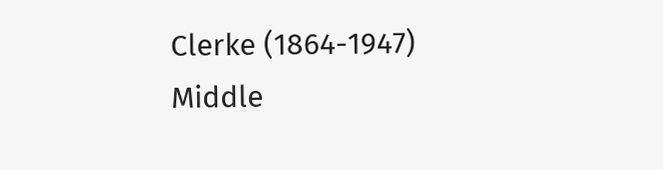Clerke (1864-1947)
Middle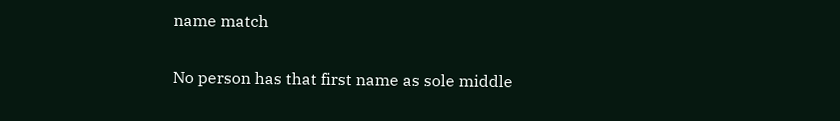name match

No person has that first name as sole middle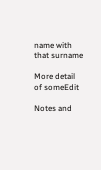name with that surname

More detail of someEdit

Notes and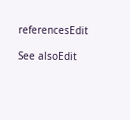referencesEdit

See alsoEdit